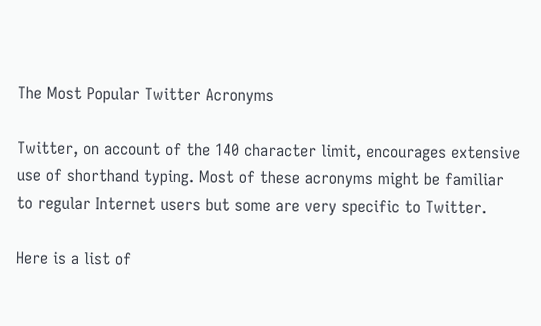The Most Popular Twitter Acronyms

Twitter, on account of the 140 character limit, encourages extensive use of shorthand typing. Most of these acronyms might be familiar to regular Internet users but some are very specific to Twitter.

Here is a list of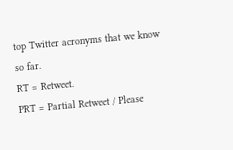top Twitter acronyms that we know so far.
RT = Retweet.
PRT = Partial Retweet / Please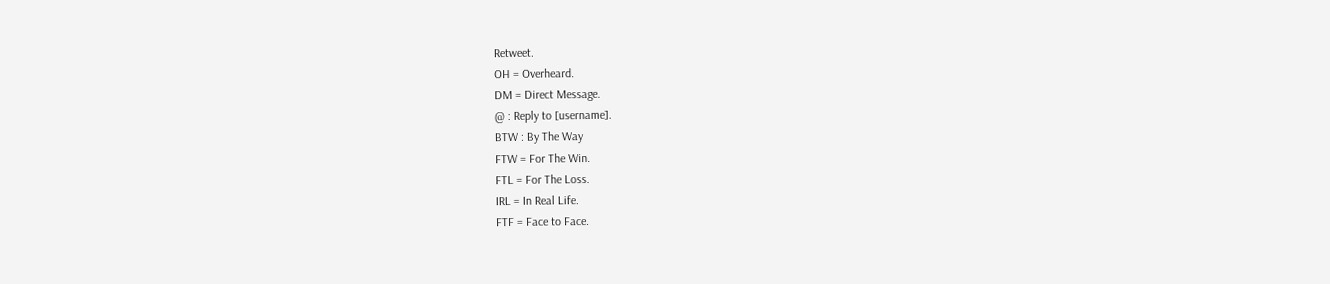Retweet.
OH = Overheard.
DM = Direct Message.
@ : Reply to [username].
BTW : By The Way
FTW = For The Win.
FTL = For The Loss.
IRL = In Real Life.
FTF = Face to Face.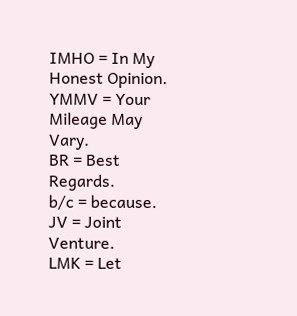IMHO = In My Honest Opinion.
YMMV = Your Mileage May Vary.
BR = Best Regards.
b/c = because.
JV = Joint Venture.
LMK = Let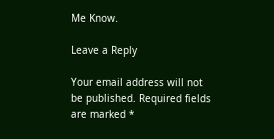Me Know.

Leave a Reply

Your email address will not be published. Required fields are marked *